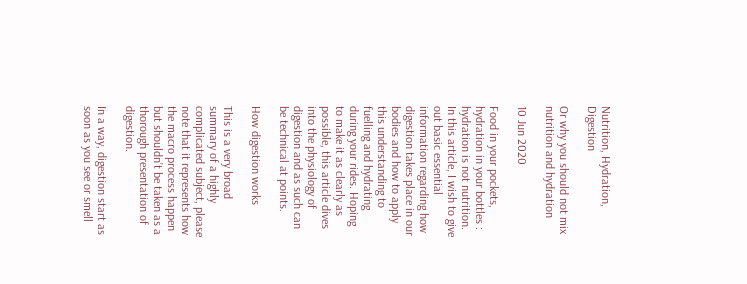Nutrition, Hydration, Digestion

Or why you should not mix nutrition and hydration

10 Jun 2020

Food in your pockets, hydration in your bottles : hydration is not nutrition. In this article, I wish to give out basic essential information regarding how digestion takes place in our bodies and how to apply this understanding to fuelling and hydrating during your rides. Hoping to make it as clearly as possible, this article dives into the physiology of digestion and as such can be technical at points.

How digestion works

This is a very broad summary of a highly complicated subject, please note that it represents how the macro process happen but shouldn’t be taken as a thorough presentation of digestion.

In a way, digestion start as soon as you see or smell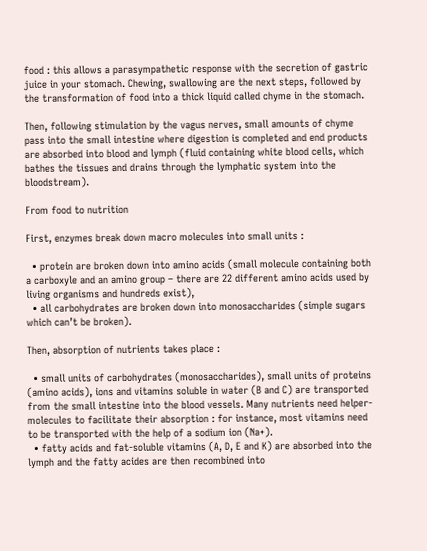food : this allows a parasympathetic response with the secretion of gastric juice in your stomach. Chewing, swallowing are the next steps, followed by the transformation of food into a thick liquid called chyme in the stomach.

Then, following stimulation by the vagus nerves, small amounts of chyme pass into the small intestine where digestion is completed and end products are absorbed into blood and lymph (fluid containing white blood cells, which bathes the tissues and drains through the lymphatic system into the bloodstream).

From food to nutrition

First, enzymes break down macro molecules into small units :

  • protein are broken down into amino acids (small molecule containing both a carboxyle and an amino group – there are 22 different amino acids used by living organisms and hundreds exist),
  • all carbohydrates are broken down into monosaccharides (simple sugars which can’t be broken).

Then, absorption of nutrients takes place :

  • small units of carbohydrates (monosaccharides), small units of proteins (amino acids), ions and vitamins soluble in water (B and C) are transported from the small intestine into the blood vessels. Many nutrients need helper-molecules to facilitate their absorption : for instance, most vitamins need to be transported with the help of a sodium ion (Na+).
  • fatty acids and fat-soluble vitamins (A, D, E and K) are absorbed into the lymph and the fatty acides are then recombined into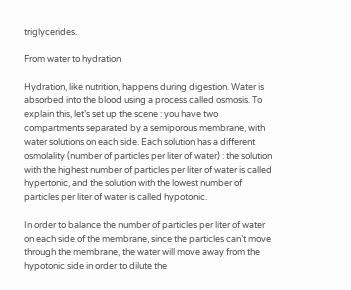triglycerides.

From water to hydration

Hydration, like nutrition, happens during digestion. Water is absorbed into the blood using a process called osmosis. To explain this, let’s set up the scene : you have two compartments separated by a semiporous membrane, with water solutions on each side. Each solution has a different osmolality (number of particles per liter of water) : the solution with the highest number of particles per liter of water is called hypertonic, and the solution with the lowest number of particles per liter of water is called hypotonic.

In order to balance the number of particles per liter of water on each side of the membrane, since the particles can’t move through the membrane, the water will move away from the hypotonic side in order to dilute the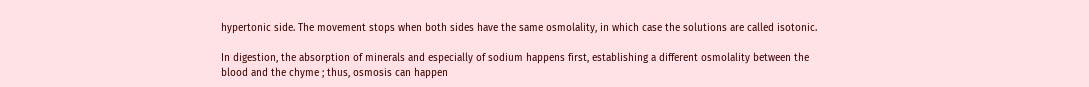hypertonic side. The movement stops when both sides have the same osmolality, in which case the solutions are called isotonic.

In digestion, the absorption of minerals and especially of sodium happens first, establishing a different osmolality between the blood and the chyme ; thus, osmosis can happen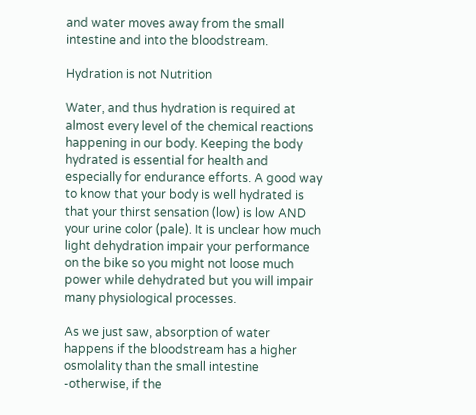and water moves away from the small intestine and into the bloodstream.

Hydration is not Nutrition

Water, and thus hydration is required at almost every level of the chemical reactions happening in our body. Keeping the body hydrated is essential for health and especially for endurance efforts. A good way to know that your body is well hydrated is that your thirst sensation (low) is low AND your urine color (pale). It is unclear how much light dehydration impair your performance on the bike so you might not loose much power while dehydrated but you will impair many physiological processes.

As we just saw, absorption of water happens if the bloodstream has a higher osmolality than the small intestine -otherwise, if the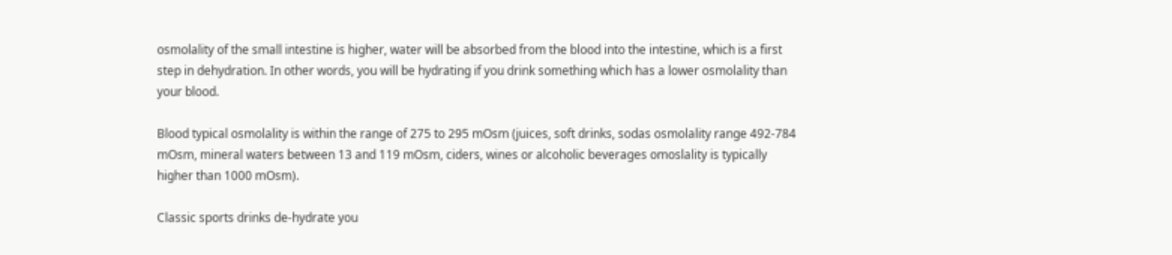osmolality of the small intestine is higher, water will be absorbed from the blood into the intestine, which is a first step in dehydration. In other words, you will be hydrating if you drink something which has a lower osmolality than your blood.

Blood typical osmolality is within the range of 275 to 295 mOsm (juices, soft drinks, sodas osmolality range 492-784 mOsm, mineral waters between 13 and 119 mOsm, ciders, wines or alcoholic beverages omoslality is typically higher than 1000 mOsm).

Classic sports drinks de-hydrate you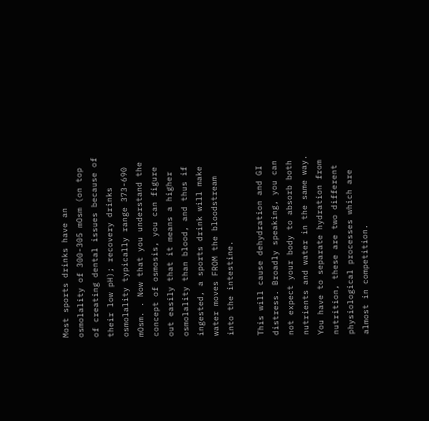Most sports drinks have an osmolality of 300-305 mOsm (on top of creating dental issues because of their low pH); recovery drinks osmolality typically range 373-690 mOsm. . Now that you understand the concept of osmosis, you can figure out easily that it means a higher osmolality than blood, and thus if ingested, a sports drink will make water moves FROM the bloodstream into the intestine.

This will cause dehydration and GI distress. Broadly speaking, you can not expect your body to absorb both nutrients and water in the same way. You have to separate hydration from nutrition, these are two different physiological processes which are almost in competition.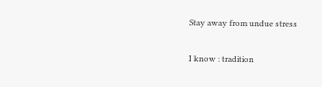Stay away from undue stress

I know : tradition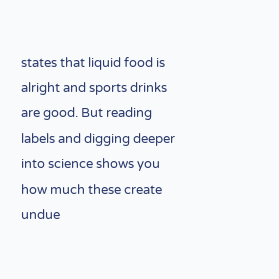states that liquid food is alright and sports drinks are good. But reading labels and digging deeper into science shows you how much these create undue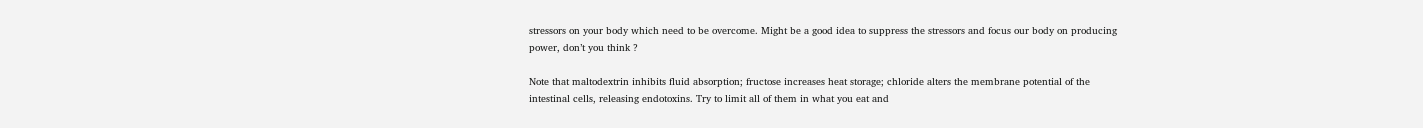stressors on your body which need to be overcome. Might be a good idea to suppress the stressors and focus our body on producing power, don’t you think ?

Note that maltodextrin inhibits fluid absorption; fructose increases heat storage; chloride alters the membrane potential of the intestinal cells, releasing endotoxins. Try to limit all of them in what you eat and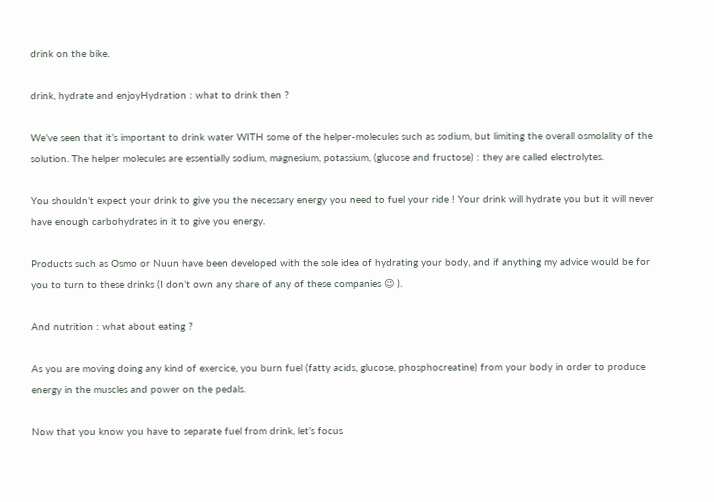drink on the bike.

drink, hydrate and enjoyHydration : what to drink then ?

We’ve seen that it’s important to drink water WITH some of the helper-molecules such as sodium, but limiting the overall osmolality of the solution. The helper molecules are essentially sodium, magnesium, potassium, (glucose and fructose) : they are called electrolytes.

You shouldn’t expect your drink to give you the necessary energy you need to fuel your ride ! Your drink will hydrate you but it will never have enough carbohydrates in it to give you energy.

Products such as Osmo or Nuun have been developed with the sole idea of hydrating your body, and if anything my advice would be for you to turn to these drinks (I don’t own any share of any of these companies 😉 ).

And nutrition : what about eating ?

As you are moving doing any kind of exercice, you burn fuel (fatty acids, glucose, phosphocreatine) from your body in order to produce energy in the muscles and power on the pedals.

Now that you know you have to separate fuel from drink, let’s focus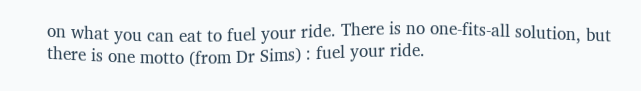on what you can eat to fuel your ride. There is no one-fits-all solution, but there is one motto (from Dr Sims) : fuel your ride.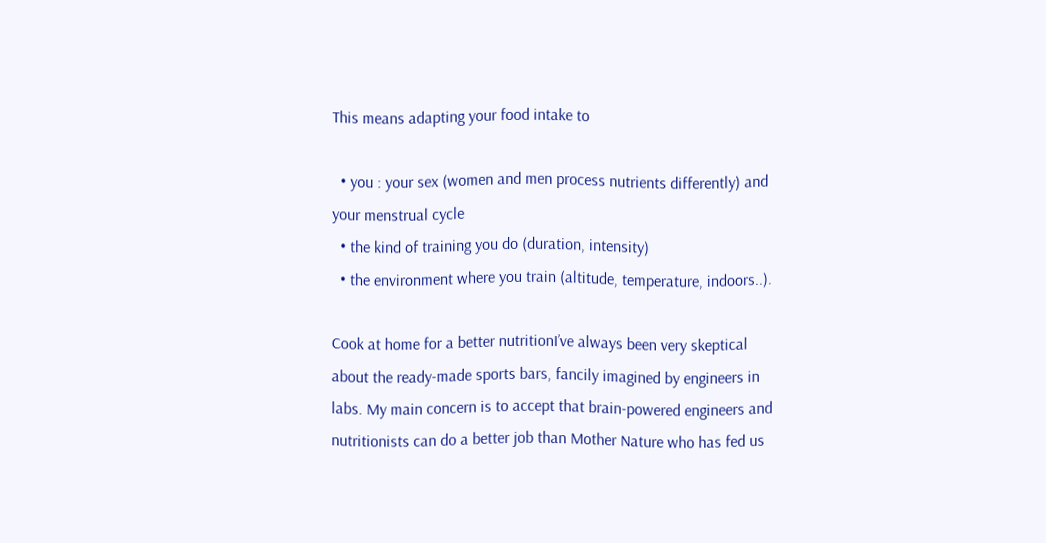This means adapting your food intake to

  • you : your sex (women and men process nutrients differently) and your menstrual cycle
  • the kind of training you do (duration, intensity)
  • the environment where you train (altitude, temperature, indoors..).

Cook at home for a better nutritionI’ve always been very skeptical about the ready-made sports bars, fancily imagined by engineers in labs. My main concern is to accept that brain-powered engineers and nutritionists can do a better job than Mother Nature who has fed us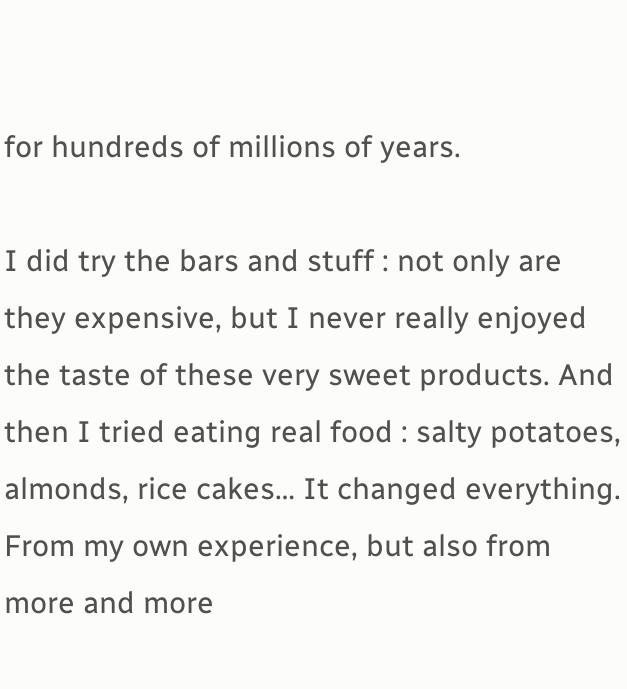for hundreds of millions of years.

I did try the bars and stuff : not only are they expensive, but I never really enjoyed the taste of these very sweet products. And then I tried eating real food : salty potatoes, almonds, rice cakes… It changed everything. From my own experience, but also from more and more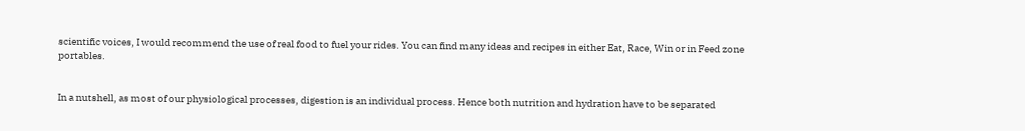scientific voices, I would recommend the use of real food to fuel your rides. You can find many ideas and recipes in either Eat, Race, Win or in Feed zone portables.


In a nutshell, as most of our physiological processes, digestion is an individual process. Hence both nutrition and hydration have to be separated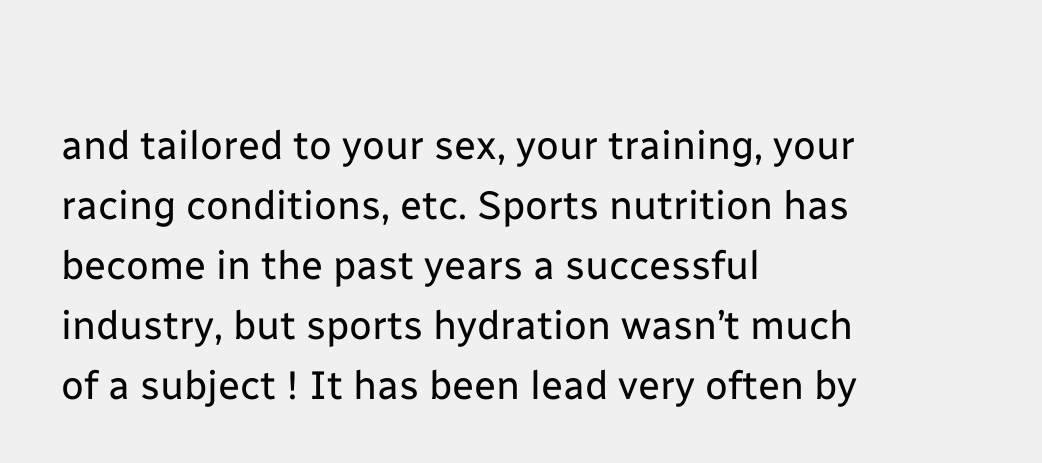and tailored to your sex, your training, your racing conditions, etc. Sports nutrition has become in the past years a successful industry, but sports hydration wasn’t much of a subject ! It has been lead very often by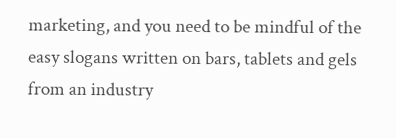marketing, and you need to be mindful of the easy slogans written on bars, tablets and gels from an industry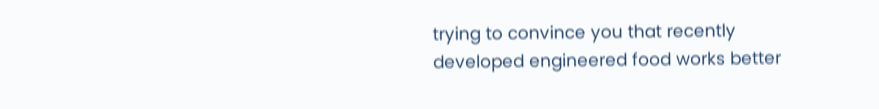trying to convince you that recently developed engineered food works better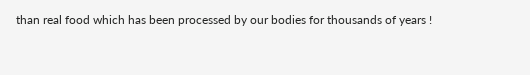than real food which has been processed by our bodies for thousands of years !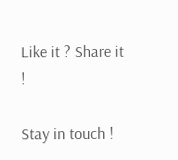Like it ? Share it !

Stay in touch !